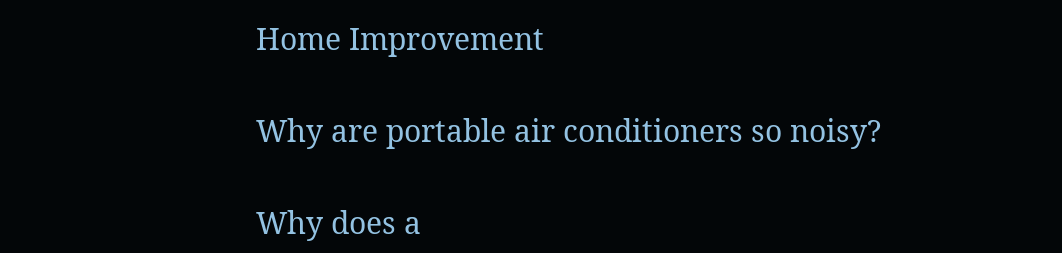Home Improvement

Why are portable air conditioners so noisy?

Why does a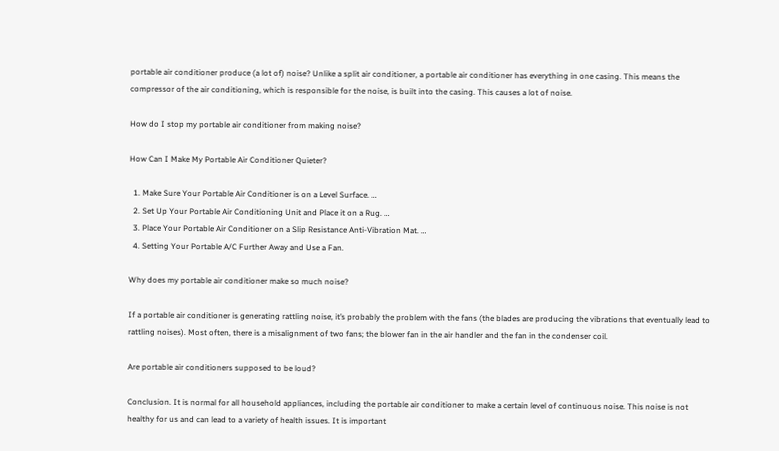portable air conditioner produce (a lot of) noise? Unlike a split air conditioner, a portable air conditioner has everything in one casing. This means the compressor of the air conditioning, which is responsible for the noise, is built into the casing. This causes a lot of noise.

How do I stop my portable air conditioner from making noise?

How Can I Make My Portable Air Conditioner Quieter?

  1. Make Sure Your Portable Air Conditioner is on a Level Surface. …
  2. Set Up Your Portable Air Conditioning Unit and Place it on a Rug. …
  3. Place Your Portable Air Conditioner on a Slip Resistance Anti-Vibration Mat. …
  4. Setting Your Portable A/C Further Away and Use a Fan.

Why does my portable air conditioner make so much noise?

If a portable air conditioner is generating rattling noise, it’s probably the problem with the fans (the blades are producing the vibrations that eventually lead to rattling noises). Most often, there is a misalignment of two fans; the blower fan in the air handler and the fan in the condenser coil.

Are portable air conditioners supposed to be loud?

Conclusion. It is normal for all household appliances, including the portable air conditioner to make a certain level of continuous noise. This noise is not healthy for us and can lead to a variety of health issues. It is important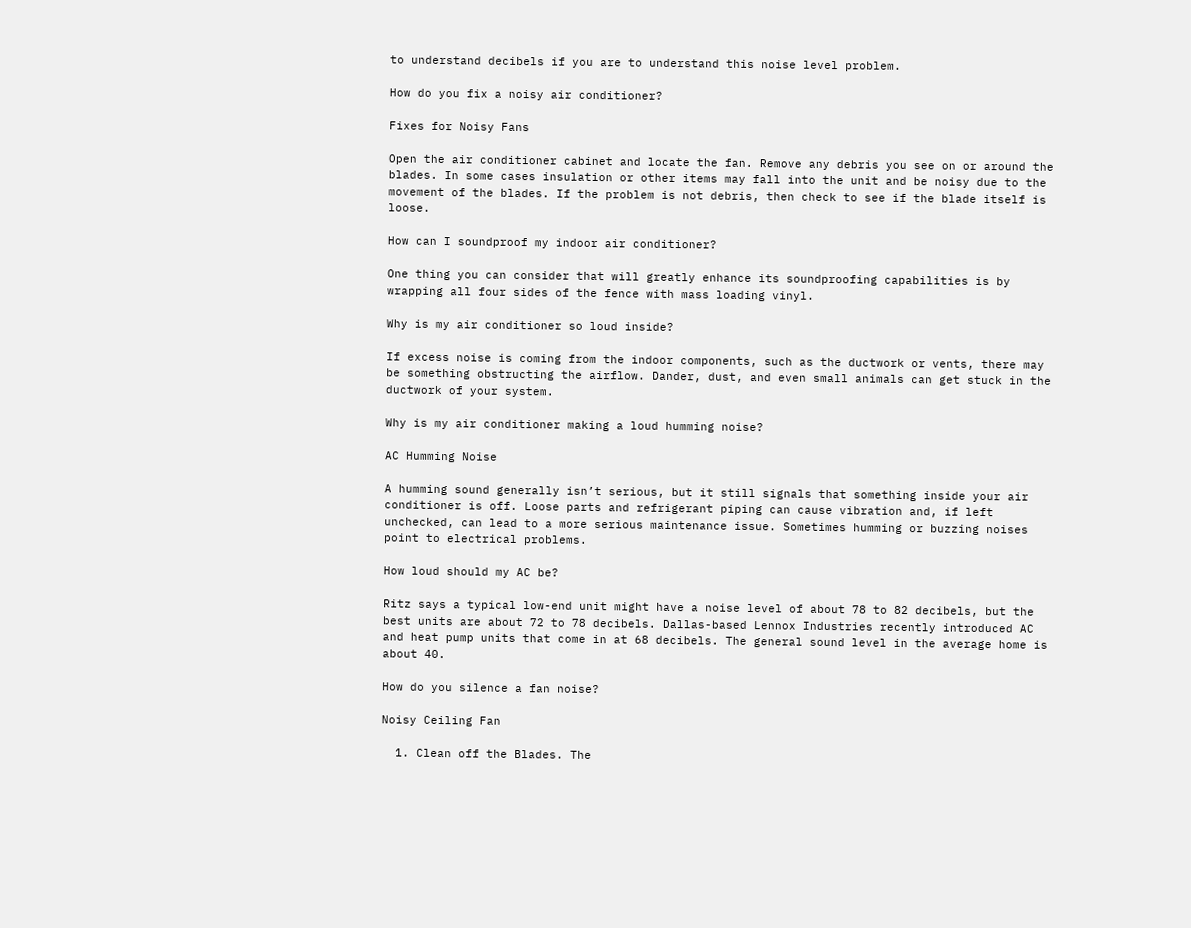to understand decibels if you are to understand this noise level problem.

How do you fix a noisy air conditioner?

Fixes for Noisy Fans

Open the air conditioner cabinet and locate the fan. Remove any debris you see on or around the blades. In some cases insulation or other items may fall into the unit and be noisy due to the movement of the blades. If the problem is not debris, then check to see if the blade itself is loose.

How can I soundproof my indoor air conditioner?

One thing you can consider that will greatly enhance its soundproofing capabilities is by wrapping all four sides of the fence with mass loading vinyl.

Why is my air conditioner so loud inside?

If excess noise is coming from the indoor components, such as the ductwork or vents, there may be something obstructing the airflow. Dander, dust, and even small animals can get stuck in the ductwork of your system.

Why is my air conditioner making a loud humming noise?

AC Humming Noise

A humming sound generally isn’t serious, but it still signals that something inside your air conditioner is off. Loose parts and refrigerant piping can cause vibration and, if left unchecked, can lead to a more serious maintenance issue. Sometimes humming or buzzing noises point to electrical problems.

How loud should my AC be?

Ritz says a typical low-end unit might have a noise level of about 78 to 82 decibels, but the best units are about 72 to 78 decibels. Dallas-based Lennox Industries recently introduced AC and heat pump units that come in at 68 decibels. The general sound level in the average home is about 40.

How do you silence a fan noise?

Noisy Ceiling Fan

  1. Clean off the Blades. The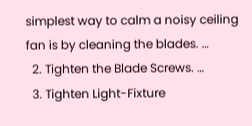simplest way to calm a noisy ceiling fan is by cleaning the blades. …
  2. Tighten the Blade Screws. …
  3. Tighten Light-Fixture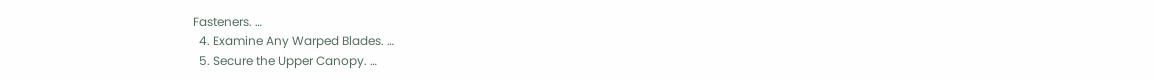Fasteners. …
  4. Examine Any Warped Blades. …
  5. Secure the Upper Canopy. …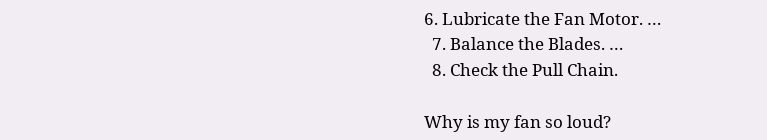6. Lubricate the Fan Motor. …
  7. Balance the Blades. …
  8. Check the Pull Chain.

Why is my fan so loud?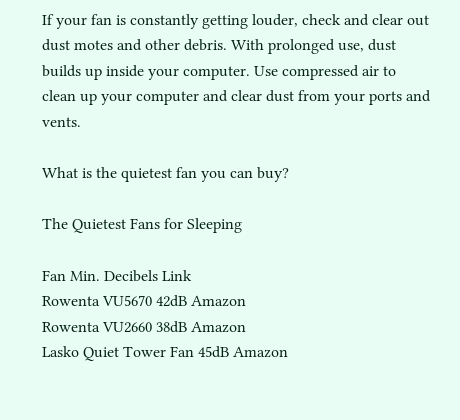If your fan is constantly getting louder, check and clear out dust motes and other debris. With prolonged use, dust builds up inside your computer. Use compressed air to clean up your computer and clear dust from your ports and vents.

What is the quietest fan you can buy?

The Quietest Fans for Sleeping

Fan Min. Decibels Link
Rowenta VU5670 42dB Amazon
Rowenta VU2660 38dB Amazon
Lasko Quiet Tower Fan 45dB Amazon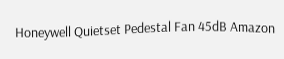Honeywell Quietset Pedestal Fan 45dB Amazon